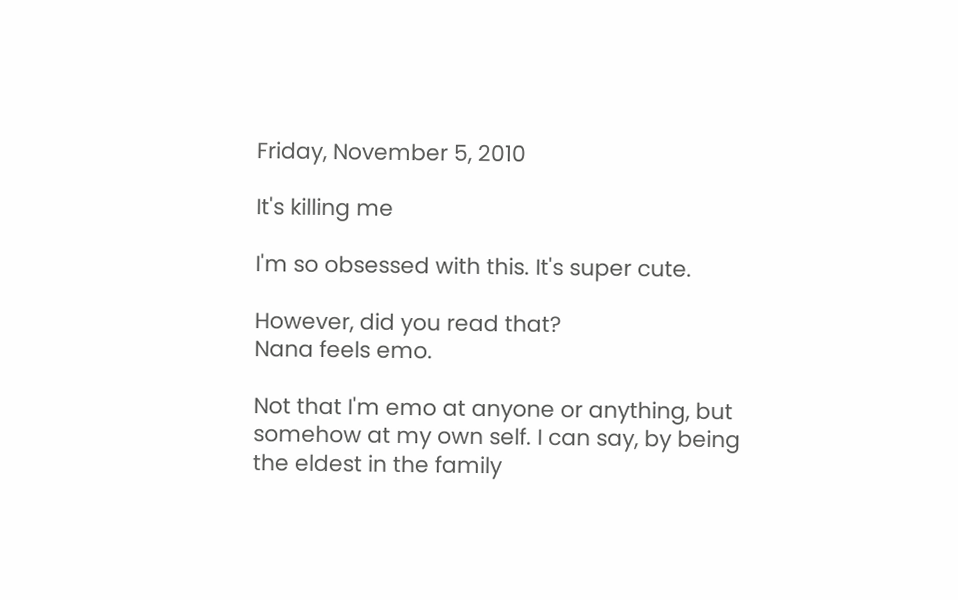Friday, November 5, 2010

It's killing me

I'm so obsessed with this. It's super cute.

However, did you read that?
Nana feels emo.

Not that I'm emo at anyone or anything, but somehow at my own self. I can say, by being the eldest in the family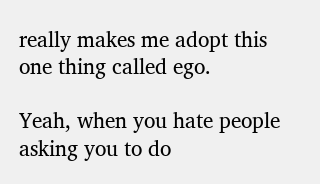really makes me adopt this one thing called ego.

Yeah, when you hate people asking you to do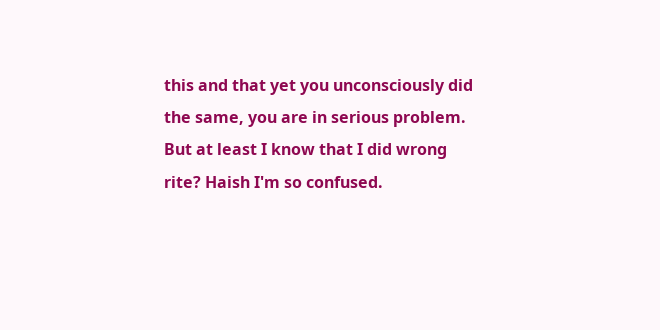this and that yet you unconsciously did the same, you are in serious problem.
But at least I know that I did wrong rite? Haish I'm so confused.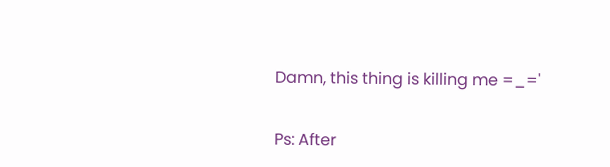Damn, this thing is killing me =_='

Ps: After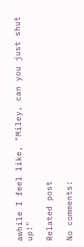awhile I feel like, "Miley, can you just shut up!"

Related post

No comments: